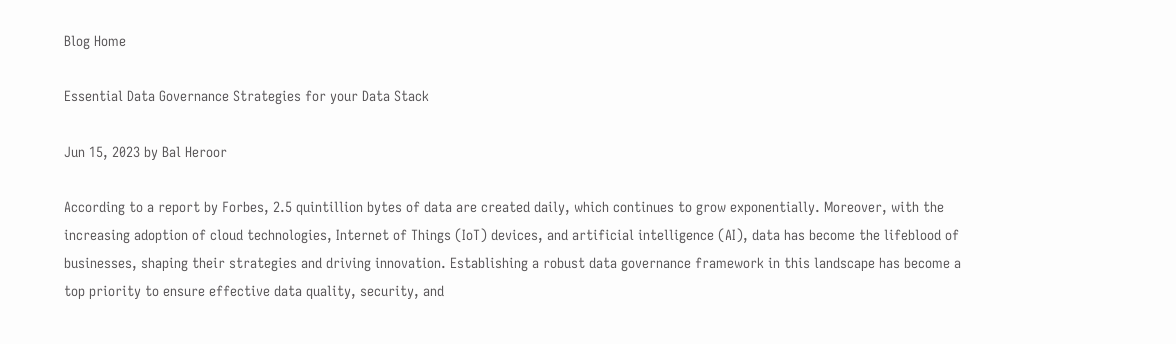Blog Home

Essential Data Governance Strategies for your Data Stack

Jun 15, 2023 by Bal Heroor

According to a report by Forbes, 2.5 quintillion bytes of data are created daily, which continues to grow exponentially. Moreover, with the increasing adoption of cloud technologies, Internet of Things (IoT) devices, and artificial intelligence (AI), data has become the lifeblood of businesses, shaping their strategies and driving innovation. Establishing a robust data governance framework in this landscape has become a top priority to ensure effective data quality, security, and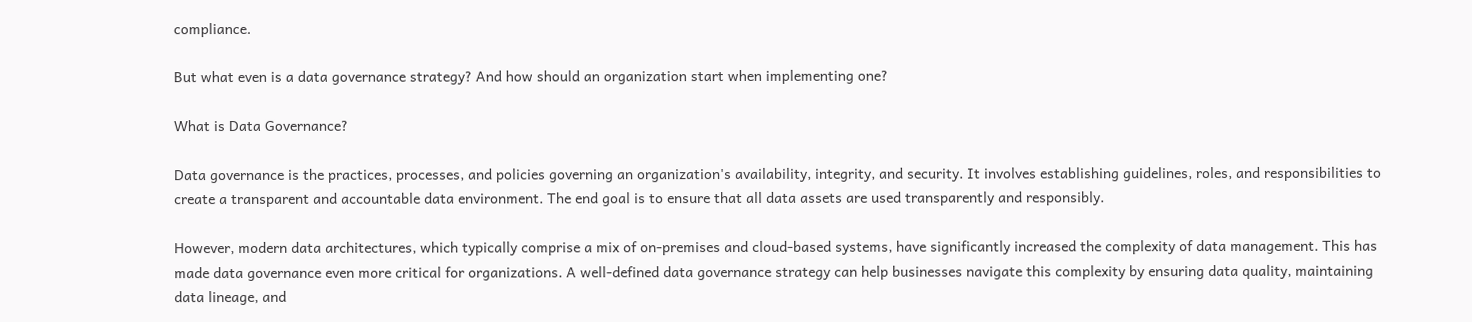compliance.

But what even is a data governance strategy? And how should an organization start when implementing one?

What is Data Governance?

Data governance is the practices, processes, and policies governing an organization's availability, integrity, and security. It involves establishing guidelines, roles, and responsibilities to create a transparent and accountable data environment. The end goal is to ensure that all data assets are used transparently and responsibly.

However, modern data architectures, which typically comprise a mix of on-premises and cloud-based systems, have significantly increased the complexity of data management. This has made data governance even more critical for organizations. A well-defined data governance strategy can help businesses navigate this complexity by ensuring data quality, maintaining data lineage, and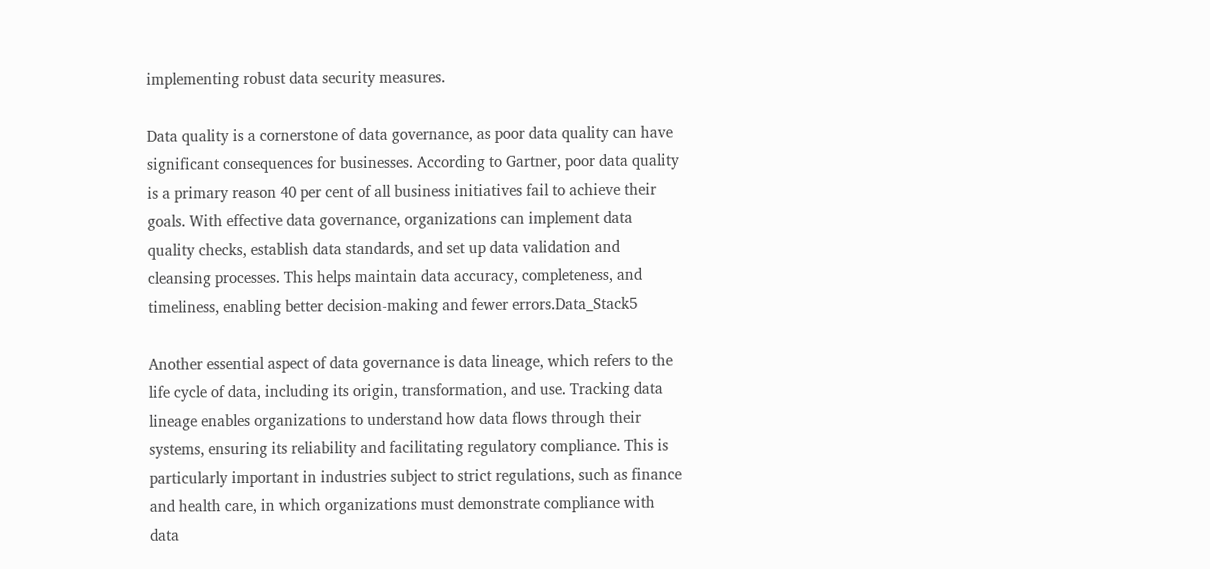implementing robust data security measures.

Data quality is a cornerstone of data governance, as poor data quality can have significant consequences for businesses. According to Gartner, poor data quality is a primary reason 40 per cent of all business initiatives fail to achieve their goals. With effective data governance, organizations can implement data quality checks, establish data standards, and set up data validation and cleansing processes. This helps maintain data accuracy, completeness, and timeliness, enabling better decision-making and fewer errors.Data_Stack5

Another essential aspect of data governance is data lineage, which refers to the life cycle of data, including its origin, transformation, and use. Tracking data lineage enables organizations to understand how data flows through their systems, ensuring its reliability and facilitating regulatory compliance. This is particularly important in industries subject to strict regulations, such as finance and health care, in which organizations must demonstrate compliance with data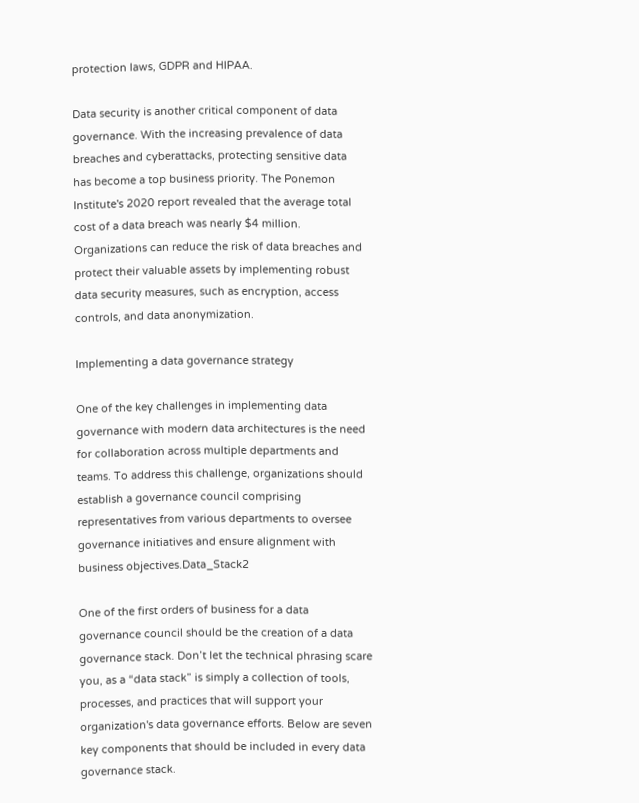protection laws, GDPR and HIPAA.

Data security is another critical component of data governance. With the increasing prevalence of data breaches and cyberattacks, protecting sensitive data has become a top business priority. The Ponemon Institute's 2020 report revealed that the average total cost of a data breach was nearly $4 million. Organizations can reduce the risk of data breaches and protect their valuable assets by implementing robust data security measures, such as encryption, access controls, and data anonymization.

Implementing a data governance strategy

One of the key challenges in implementing data governance with modern data architectures is the need for collaboration across multiple departments and teams. To address this challenge, organizations should establish a governance council comprising representatives from various departments to oversee governance initiatives and ensure alignment with business objectives.Data_Stack2

One of the first orders of business for a data governance council should be the creation of a data governance stack. Don’t let the technical phrasing scare you, as a “data stack” is simply a collection of tools, processes, and practices that will support your organization's data governance efforts. Below are seven key components that should be included in every data governance stack.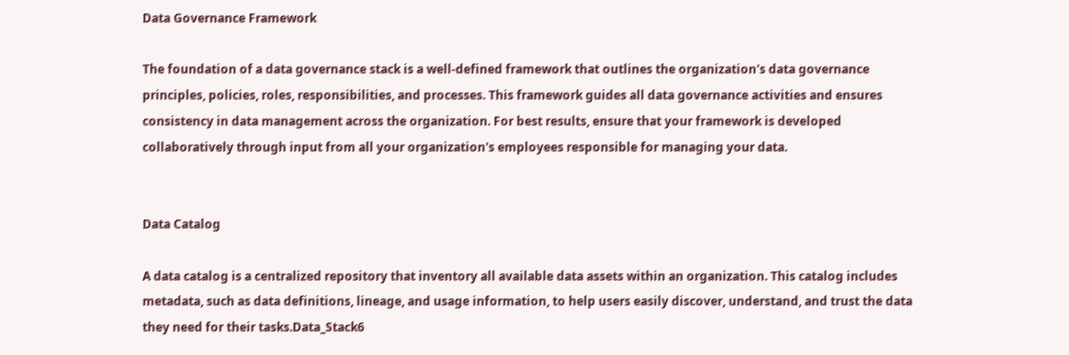Data Governance Framework

The foundation of a data governance stack is a well-defined framework that outlines the organization's data governance principles, policies, roles, responsibilities, and processes. This framework guides all data governance activities and ensures consistency in data management across the organization. For best results, ensure that your framework is developed collaboratively through input from all your organization's employees responsible for managing your data.


Data Catalog

A data catalog is a centralized repository that inventory all available data assets within an organization. This catalog includes metadata, such as data definitions, lineage, and usage information, to help users easily discover, understand, and trust the data they need for their tasks.Data_Stack6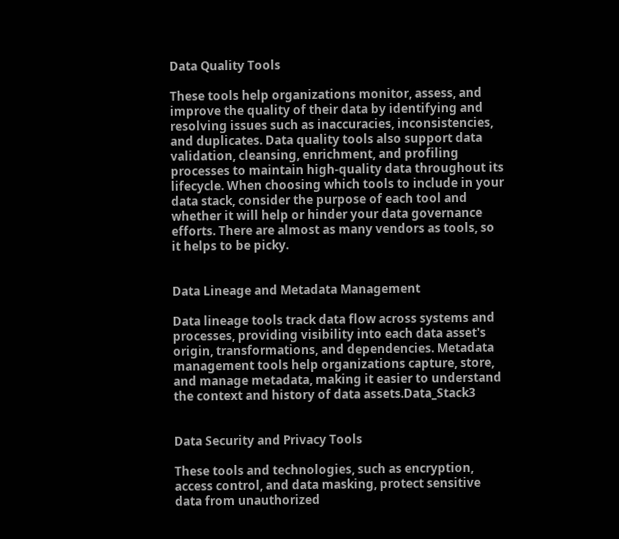Data Quality Tools

These tools help organizations monitor, assess, and improve the quality of their data by identifying and resolving issues such as inaccuracies, inconsistencies, and duplicates. Data quality tools also support data validation, cleansing, enrichment, and profiling processes to maintain high-quality data throughout its lifecycle. When choosing which tools to include in your data stack, consider the purpose of each tool and whether it will help or hinder your data governance efforts. There are almost as many vendors as tools, so it helps to be picky.


Data Lineage and Metadata Management

Data lineage tools track data flow across systems and processes, providing visibility into each data asset's origin, transformations, and dependencies. Metadata management tools help organizations capture, store, and manage metadata, making it easier to understand the context and history of data assets.Data_Stack3


Data Security and Privacy Tools

These tools and technologies, such as encryption, access control, and data masking, protect sensitive data from unauthorized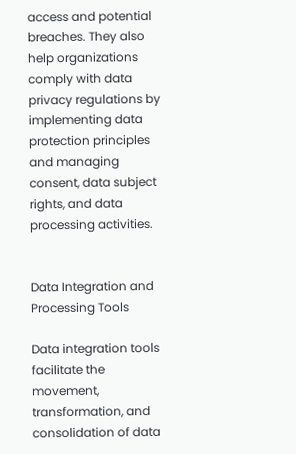access and potential breaches. They also help organizations comply with data privacy regulations by implementing data protection principles and managing consent, data subject rights, and data processing activities.


Data Integration and Processing Tools

Data integration tools facilitate the movement, transformation, and consolidation of data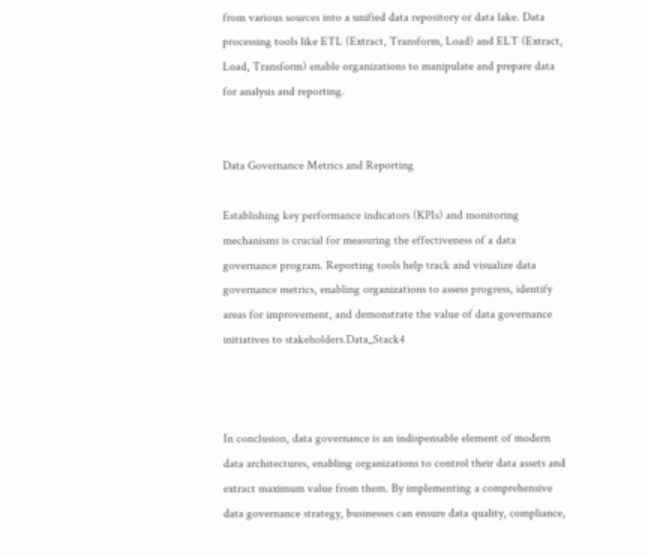from various sources into a unified data repository or data lake. Data processing tools like ETL (Extract, Transform, Load) and ELT (Extract, Load, Transform) enable organizations to manipulate and prepare data for analysis and reporting.


Data Governance Metrics and Reporting

Establishing key performance indicators (KPIs) and monitoring mechanisms is crucial for measuring the effectiveness of a data governance program. Reporting tools help track and visualize data governance metrics, enabling organizations to assess progress, identify areas for improvement, and demonstrate the value of data governance initiatives to stakeholders.Data_Stack4



In conclusion, data governance is an indispensable element of modern data architectures, enabling organizations to control their data assets and extract maximum value from them. By implementing a comprehensive data governance strategy, businesses can ensure data quality, compliance,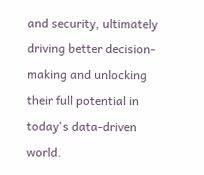and security, ultimately driving better decision-making and unlocking their full potential in today's data-driven world.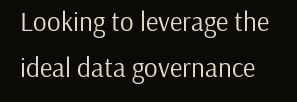Looking to leverage the ideal data governance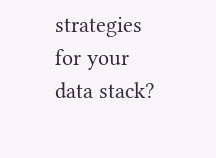strategies for your data stack?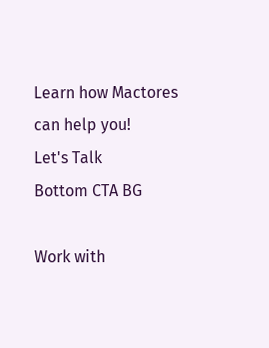Learn how Mactores can help you!
Let's Talk
Bottom CTA BG

Work with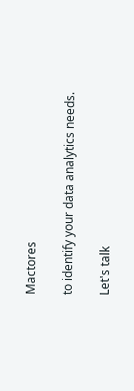Mactores

to identify your data analytics needs.

Let's talk